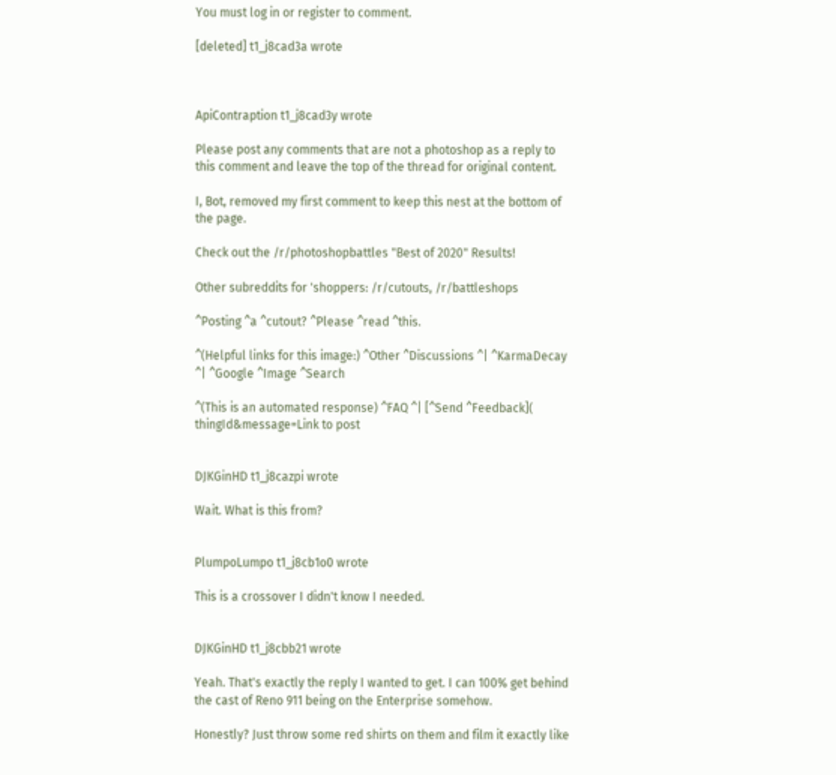You must log in or register to comment.

[deleted] t1_j8cad3a wrote



ApiContraption t1_j8cad3y wrote

Please post any comments that are not a photoshop as a reply to this comment and leave the top of the thread for original content.

I, Bot, removed my first comment to keep this nest at the bottom of the page.

Check out the /r/photoshopbattles "Best of 2020" Results!

Other subreddits for 'shoppers: /r/cutouts, /r/battleshops

^Posting ^a ^cutout? ^Please ^read ^this.

^(Helpful links for this image:) ^Other ^Discussions ^| ^KarmaDecay ^| ^Google ^Image ^Search

^(This is an automated response) ^FAQ ^| [^Send ^Feedback]( thingId&message=Link to post


DJKGinHD t1_j8cazpi wrote

Wait. What is this from?


PlumpoLumpo t1_j8cb1o0 wrote

This is a crossover I didn't know I needed.


DJKGinHD t1_j8cbb21 wrote

Yeah. That's exactly the reply I wanted to get. I can 100% get behind the cast of Reno 911 being on the Enterprise somehow.

Honestly? Just throw some red shirts on them and film it exactly like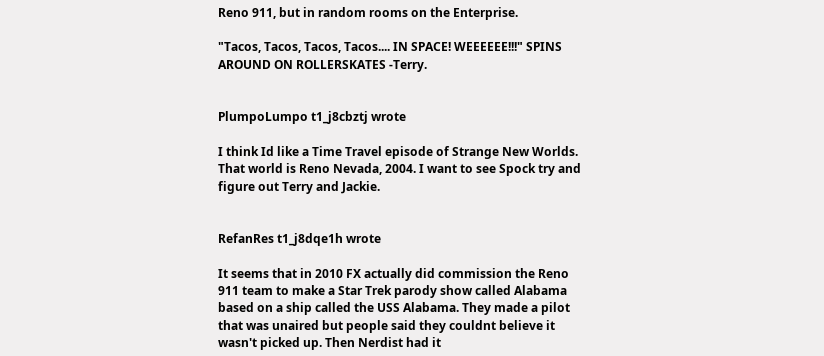Reno 911, but in random rooms on the Enterprise.

"Tacos, Tacos, Tacos, Tacos.... IN SPACE! WEEEEEE!!!" SPINS AROUND ON ROLLERSKATES -Terry.


PlumpoLumpo t1_j8cbztj wrote

I think Id like a Time Travel episode of Strange New Worlds. That world is Reno Nevada, 2004. I want to see Spock try and figure out Terry and Jackie.


RefanRes t1_j8dqe1h wrote

It seems that in 2010 FX actually did commission the Reno 911 team to make a Star Trek parody show called Alabama based on a ship called the USS Alabama. They made a pilot that was unaired but people said they couldnt believe it wasn't picked up. Then Nerdist had it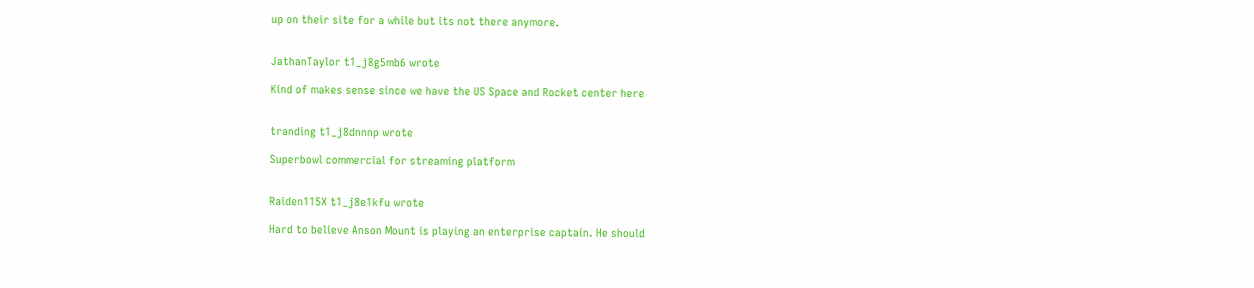up on their site for a while but its not there anymore.


JathanTaylor t1_j8g5mb6 wrote

Kind of makes sense since we have the US Space and Rocket center here


tranding t1_j8dnnnp wrote

Superbowl commercial for streaming platform


Raiden115X t1_j8e1kfu wrote

Hard to believe Anson Mount is playing an enterprise captain. He should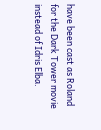have been cast as Roland for the Dark Tower movie instead of Idris Elba.